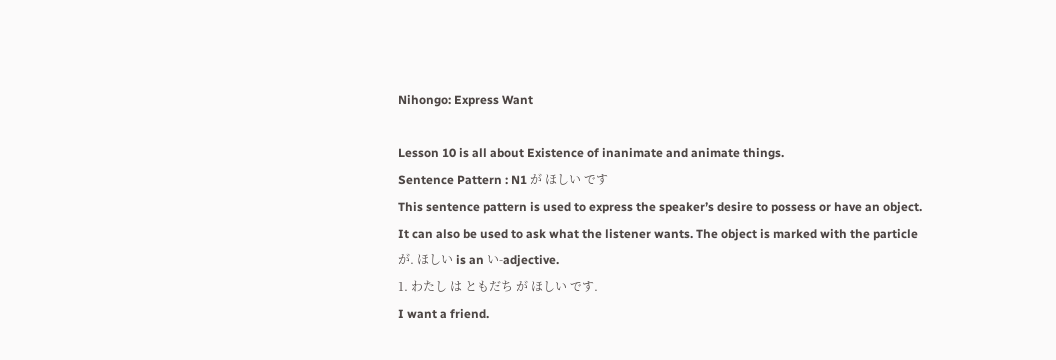Nihongo: Express Want

Lesson 10 is all about Existence of inanimate and animate things.
Sentence Pattern : N1 が ほしい です
This sentence pattern is used to express the speaker’s desire to possess or have an object. It can also be used to ask what the listener wants. The object is marked with the particle が. ほしい is an い-adjective.
1. わたし は ともだち が ほしい です.
I want a friend.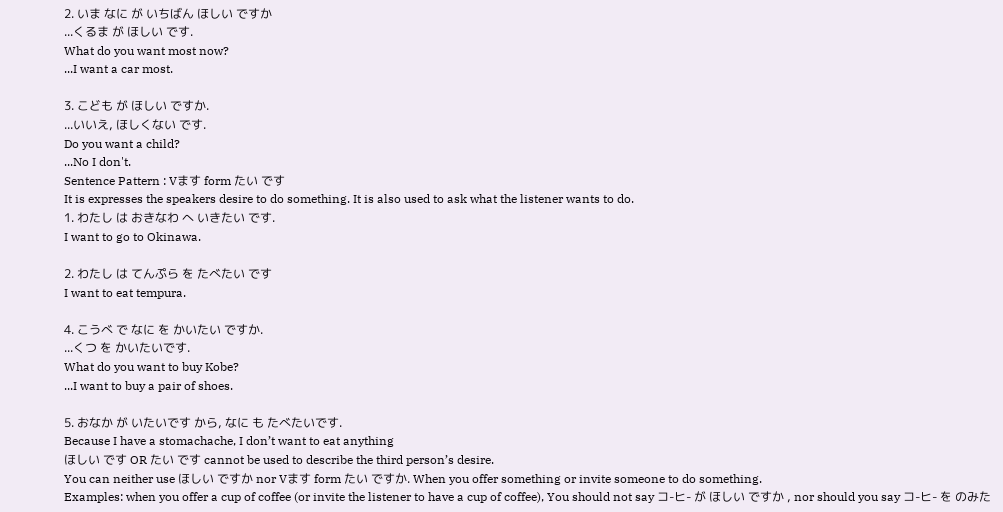2. いま なに が いちばん ほしい ですか
...くるま が ほしい です.
What do you want most now?
...I want a car most.

3. こども が ほしい ですか.
...いいえ, ほしくない です.
Do you want a child?
...No I don't.
Sentence Pattern : Vます form たい です
It is expresses the speakers desire to do something. It is also used to ask what the listener wants to do.
1. わたし は おきなわ へ いきたい です.
I want to go to Okinawa.

2. わたし は てんぷら を たべたい です
I want to eat tempura.

4. こうべ で なに を かいたい ですか.
...くつ を かいたいです.
What do you want to buy Kobe?
...I want to buy a pair of shoes.

5. おなか が いたいです から, なに も たべたいです.
Because I have a stomachache, I don’t want to eat anything
ほしい です OR たい です cannot be used to describe the third person’s desire.
You can neither use ほしい ですか nor Vます form たい ですか. When you offer something or invite someone to do something.
Examples: when you offer a cup of coffee (or invite the listener to have a cup of coffee), You should not say コ-ヒ- が ほしい ですか , nor should you say コ-ヒ- を のみた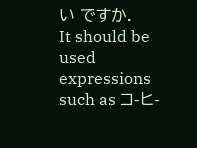い ですか.
It should be used expressions such as コ-ヒ-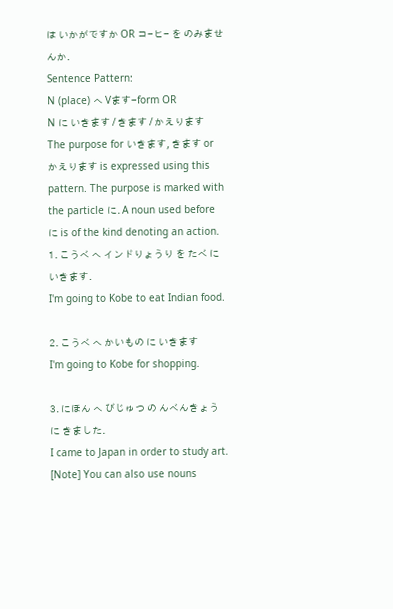は いかがですか OR コ-ヒ- を のみませんか.
Sentence Pattern:
N (place) へ Vます-form OR
N に いきます / きます / かえります
The purpose for いきます, きます or かえります is expressed using this pattern. The purpose is marked with the particle に. A noun used before に is of the kind denoting an action.
1. こうべ へ インドりょうり を たべ に いきます.
I'm going to Kobe to eat Indian food.

2. こうべ へ かいもの に いきます
I'm going to Kobe for shopping.

3. にほん へ びじゅつ の んべんきょう に きました.
I came to Japan in order to study art.
[Note] You can also use nouns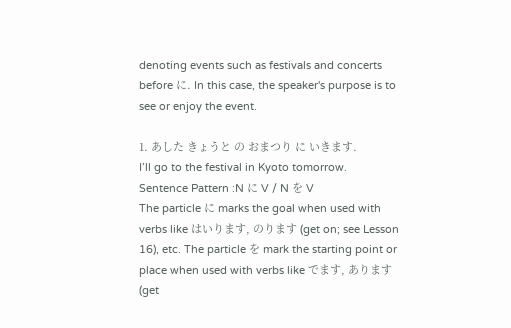denoting events such as festivals and concerts before に. In this case, the speaker's purpose is to see or enjoy the event.

1. あした きょうと の おまつり に いきます.
I’ll go to the festival in Kyoto tomorrow.
Sentence Pattern :N に V / N を V
The particle に marks the goal when used with verbs like はいります, のります (get on; see Lesson 16), etc. The particle を mark the starting point or place when used with verbs like でます, あります (get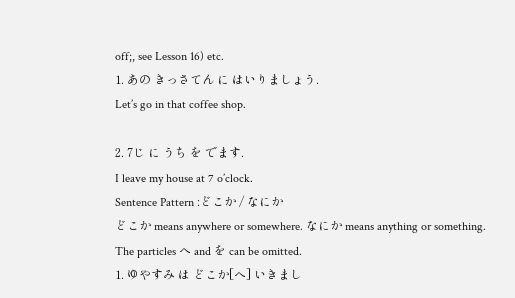off;, see Lesson 16) etc.
1. あの きっさてん に はいりましょう.
Let’s go in that coffee shop.

2. 7じ に うち を でます.
I leave my house at 7 o’clock.
Sentence Pattern :どこか / なにか
どこか means anywhere or somewhere. なにか means anything or something.
The particles へ and を can be omitted.
1. ゆやすみ は どこか[へ] いきまし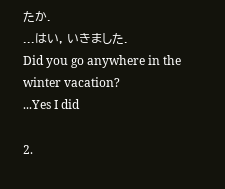たか.
...はい, いきました.
Did you go anywhere in the winter vacation?
...Yes I did

2.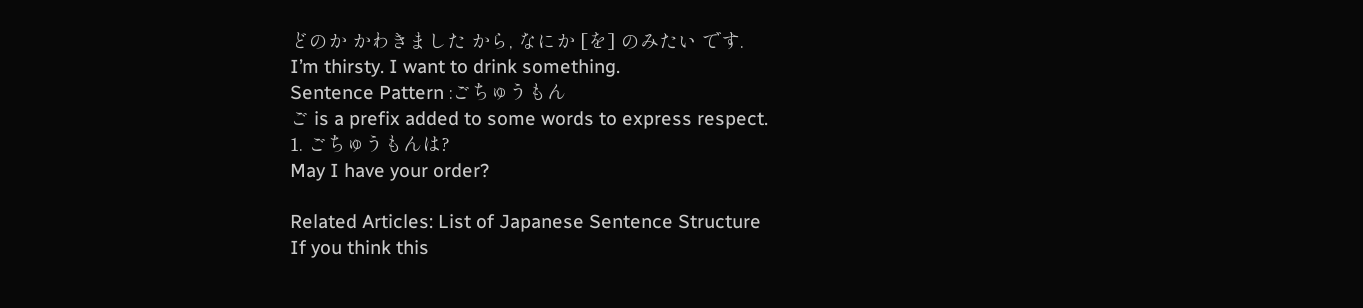どのか かわきました から, なにか [を] のみたい です.
I’m thirsty. I want to drink something.
Sentence Pattern :ごちゅうもん
ご is a prefix added to some words to express respect.
1. ごちゅうもんは?
May I have your order?

Related Articles: List of Japanese Sentence Structure
If you think this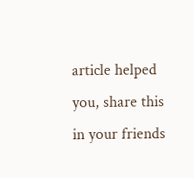article helped you, share this in your friends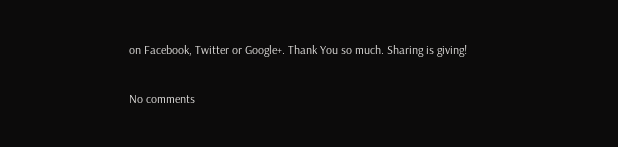on Facebook, Twitter or Google+. Thank You so much. Sharing is giving!

No comments